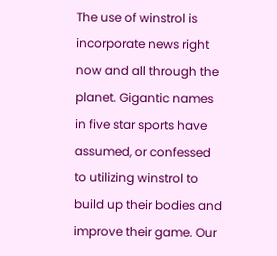The use of winstrol is incorporate news right now and all through the planet. Gigantic names in five star sports have assumed, or confessed to utilizing winstrol to build up their bodies and improve their game. Our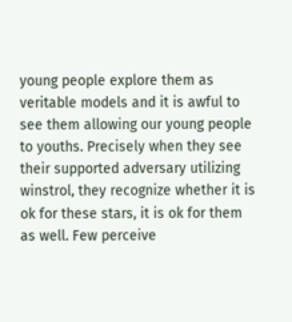young people explore them as veritable models and it is awful to see them allowing our young people to youths. Precisely when they see their supported adversary utilizing winstrol, they recognize whether it is ok for these stars, it is ok for them as well. Few perceive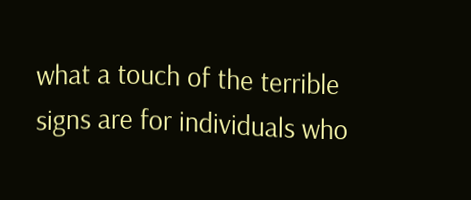what a touch of the terrible signs are for individuals who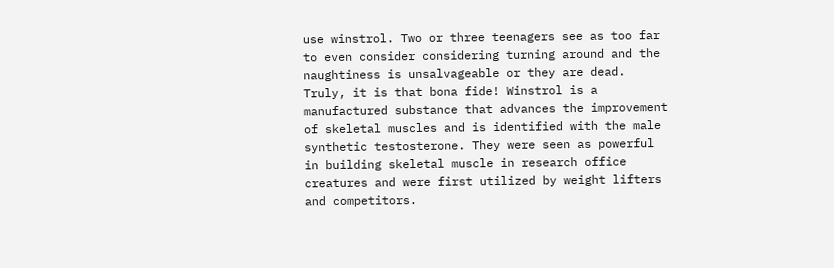use winstrol. Two or three teenagers see as too far to even consider considering turning around and the naughtiness is unsalvageable or they are dead. Truly, it is that bona fide! Winstrol is a manufactured substance that advances the improvement of skeletal muscles and is identified with the male synthetic testosterone. They were seen as powerful in building skeletal muscle in research office creatures and were first utilized by weight lifters and competitors.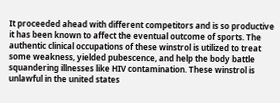It proceeded ahead with different competitors and is so productive it has been known to affect the eventual outcome of sports. The authentic clinical occupations of these winstrol is utilized to treat some weakness, yielded pubescence, and help the body battle squandering illnesses like HIV contamination. These winstrol is unlawful in the united states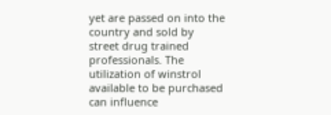yet are passed on into the country and sold by street drug trained professionals. The utilization of winstrol available to be purchased can influence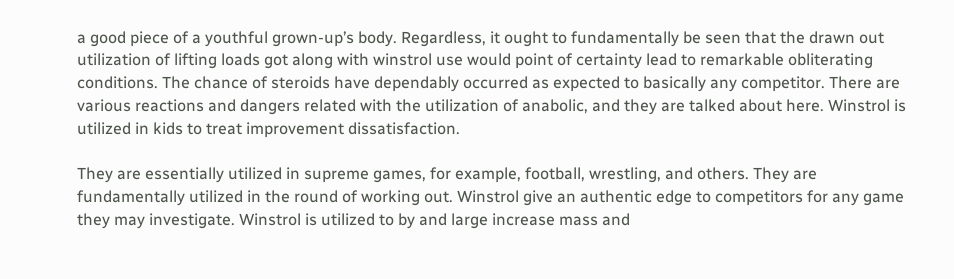a good piece of a youthful grown-up’s body. Regardless, it ought to fundamentally be seen that the drawn out utilization of lifting loads got along with winstrol use would point of certainty lead to remarkable obliterating conditions. The chance of steroids have dependably occurred as expected to basically any competitor. There are various reactions and dangers related with the utilization of anabolic, and they are talked about here. Winstrol is utilized in kids to treat improvement dissatisfaction.

They are essentially utilized in supreme games, for example, football, wrestling, and others. They are fundamentally utilized in the round of working out. Winstrol give an authentic edge to competitors for any game they may investigate. Winstrol is utilized to by and large increase mass and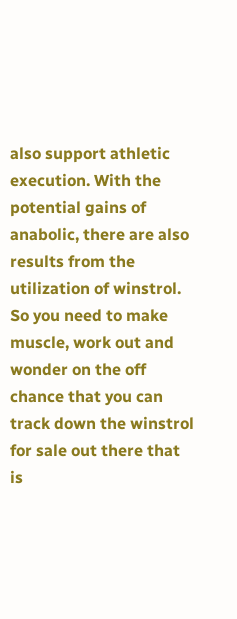also support athletic execution. With the potential gains of anabolic, there are also results from the utilization of winstrol. So you need to make muscle, work out and wonder on the off chance that you can track down the winstrol for sale out there that is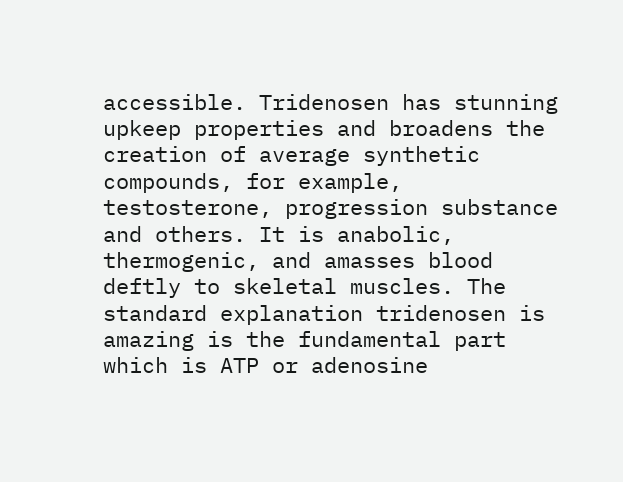accessible. Tridenosen has stunning upkeep properties and broadens the creation of average synthetic compounds, for example, testosterone, progression substance and others. It is anabolic, thermogenic, and amasses blood deftly to skeletal muscles. The standard explanation tridenosen is amazing is the fundamental part which is ATP or adenosine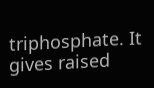triphosphate. It gives raised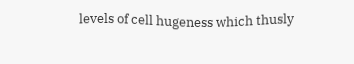levels of cell hugeness which thusly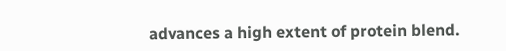advances a high extent of protein blend.